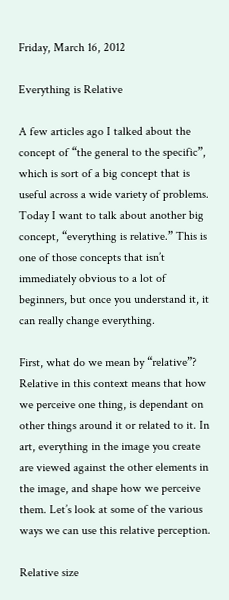Friday, March 16, 2012

Everything is Relative

A few articles ago I talked about the concept of “the general to the specific”, which is sort of a big concept that is useful across a wide variety of problems. Today I want to talk about another big concept, “everything is relative.” This is one of those concepts that isn’t immediately obvious to a lot of beginners, but once you understand it, it can really change everything.

First, what do we mean by “relative”? Relative in this context means that how we perceive one thing, is dependant on other things around it or related to it. In art, everything in the image you create are viewed against the other elements in the image, and shape how we perceive them. Let’s look at some of the various ways we can use this relative perception.

Relative size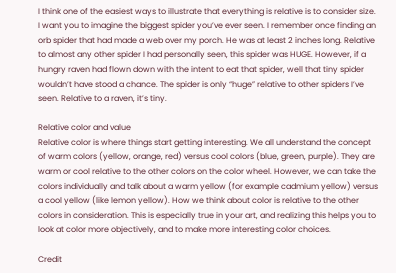I think one of the easiest ways to illustrate that everything is relative is to consider size. I want you to imagine the biggest spider you’ve ever seen. I remember once finding an orb spider that had made a web over my porch. He was at least 2 inches long. Relative to almost any other spider I had personally seen, this spider was HUGE. However, if a hungry raven had flown down with the intent to eat that spider, well that tiny spider wouldn’t have stood a chance. The spider is only “huge” relative to other spiders I’ve seen. Relative to a raven, it’s tiny.

Relative color and value
Relative color is where things start getting interesting. We all understand the concept of warm colors (yellow, orange, red) versus cool colors (blue, green, purple). They are warm or cool relative to the other colors on the color wheel. However, we can take the colors individually and talk about a warm yellow (for example cadmium yellow) versus a cool yellow (like lemon yellow). How we think about color is relative to the other colors in consideration. This is especially true in your art, and realizing this helps you to look at color more objectively, and to make more interesting color choices.

Credit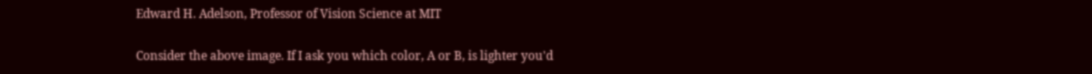Edward H. Adelson, Professor of Vision Science at MIT

Consider the above image. If I ask you which color, A or B, is lighter you'd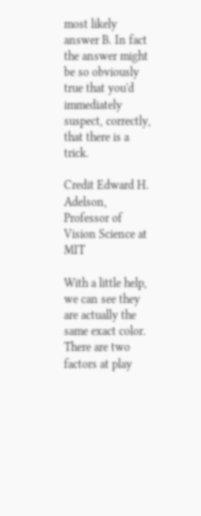most likely answer B. In fact the answer might be so obviously true that you'd immediately suspect, correctly, that there is a trick.

Credit Edward H. Adelson, Professor of Vision Science at MIT

With a little help, we can see they are actually the same exact color. There are two factors at play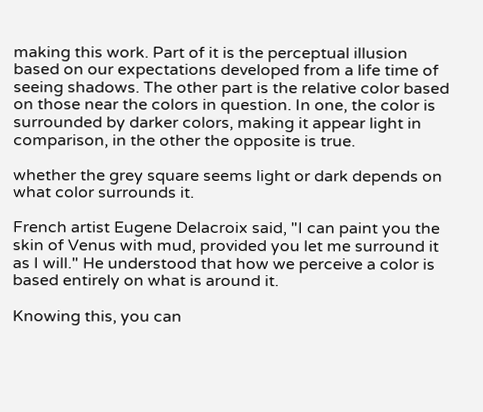making this work. Part of it is the perceptual illusion based on our expectations developed from a life time of seeing shadows. The other part is the relative color based on those near the colors in question. In one, the color is surrounded by darker colors, making it appear light in comparison, in the other the opposite is true.

whether the grey square seems light or dark depends on what color surrounds it.

French artist Eugene Delacroix said, "I can paint you the skin of Venus with mud, provided you let me surround it as I will." He understood that how we perceive a color is based entirely on what is around it.

Knowing this, you can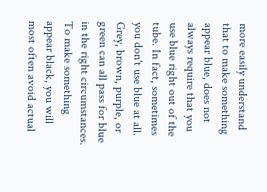more easily understand that to make something appear blue, does not always require that you use blue right out of the tube. In fact, sometimes you don't use blue at all. Grey, brown, purple, or green can all pass for blue in the right circumstances. To make something appear black, you will most often avoid actual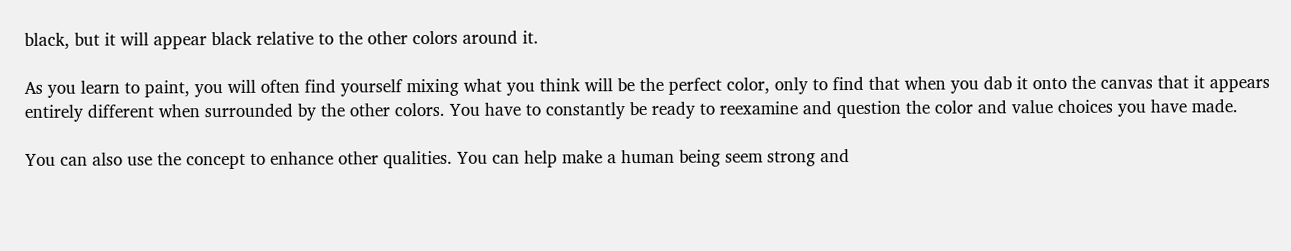black, but it will appear black relative to the other colors around it.

As you learn to paint, you will often find yourself mixing what you think will be the perfect color, only to find that when you dab it onto the canvas that it appears entirely different when surrounded by the other colors. You have to constantly be ready to reexamine and question the color and value choices you have made.

You can also use the concept to enhance other qualities. You can help make a human being seem strong and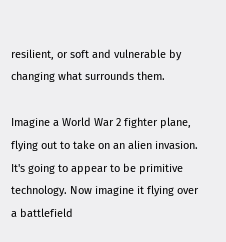resilient, or soft and vulnerable by changing what surrounds them.

Imagine a World War 2 fighter plane, flying out to take on an alien invasion. It's going to appear to be primitive technology. Now imagine it flying over a battlefield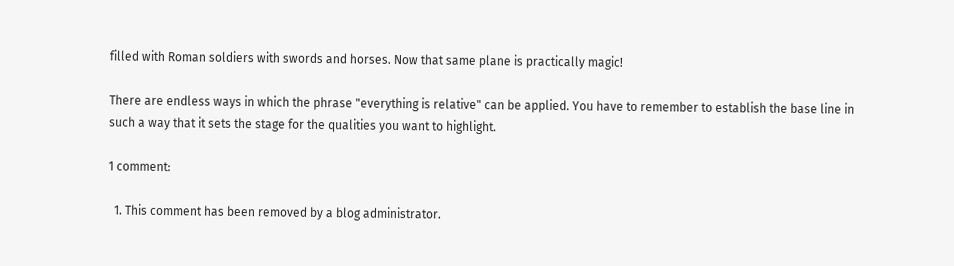filled with Roman soldiers with swords and horses. Now that same plane is practically magic!

There are endless ways in which the phrase "everything is relative" can be applied. You have to remember to establish the base line in such a way that it sets the stage for the qualities you want to highlight.

1 comment:

  1. This comment has been removed by a blog administrator.